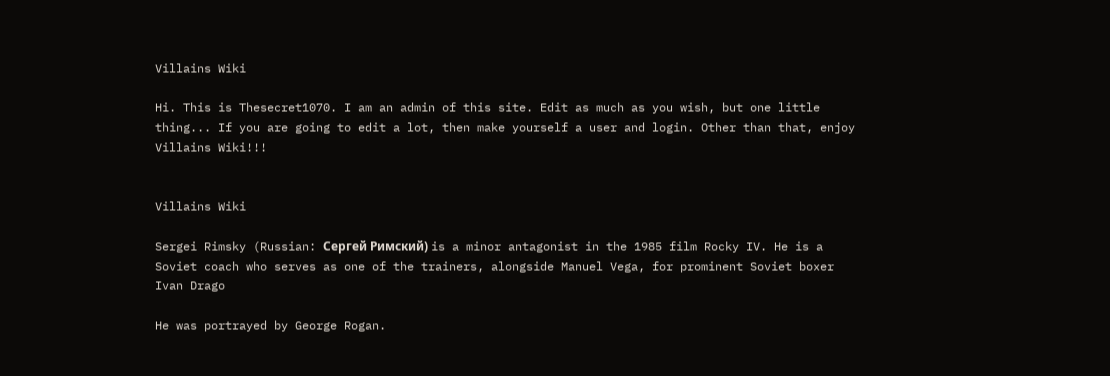Villains Wiki

Hi. This is Thesecret1070. I am an admin of this site. Edit as much as you wish, but one little thing... If you are going to edit a lot, then make yourself a user and login. Other than that, enjoy Villains Wiki!!!


Villains Wiki

Sergei Rimsky (Russian: Сергей Римский) is a minor antagonist in the 1985 film Rocky IV. He is a Soviet coach who serves as one of the trainers, alongside Manuel Vega, for prominent Soviet boxer Ivan Drago

He was portrayed by George Rogan.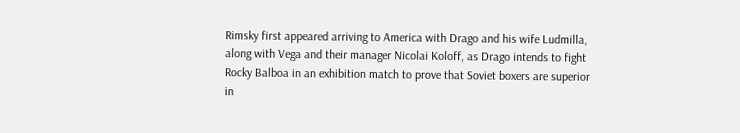Rimsky first appeared arriving to America with Drago and his wife Ludmilla, along with Vega and their manager Nicolai Koloff, as Drago intends to fight Rocky Balboa in an exhibition match to prove that Soviet boxers are superior in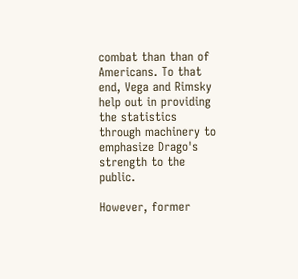combat than than of Americans. To that end, Vega and Rimsky help out in providing the statistics through machinery to emphasize Drago's strength to the public.

However, former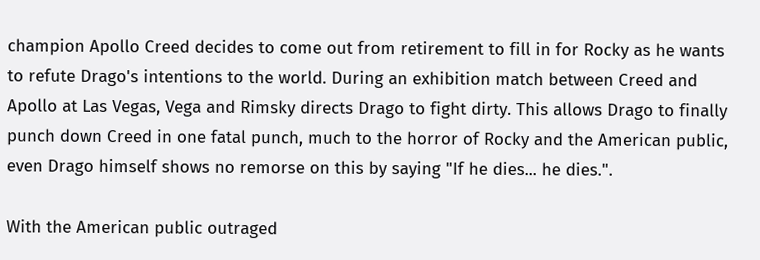champion Apollo Creed decides to come out from retirement to fill in for Rocky as he wants to refute Drago's intentions to the world. During an exhibition match between Creed and Apollo at Las Vegas, Vega and Rimsky directs Drago to fight dirty. This allows Drago to finally punch down Creed in one fatal punch, much to the horror of Rocky and the American public, even Drago himself shows no remorse on this by saying "If he dies... he dies.".

With the American public outraged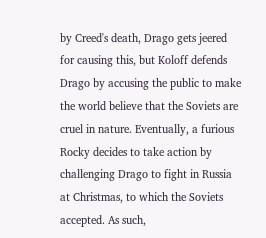by Creed's death, Drago gets jeered for causing this, but Koloff defends Drago by accusing the public to make the world believe that the Soviets are cruel in nature. Eventually, a furious Rocky decides to take action by challenging Drago to fight in Russia at Christmas, to which the Soviets accepted. As such,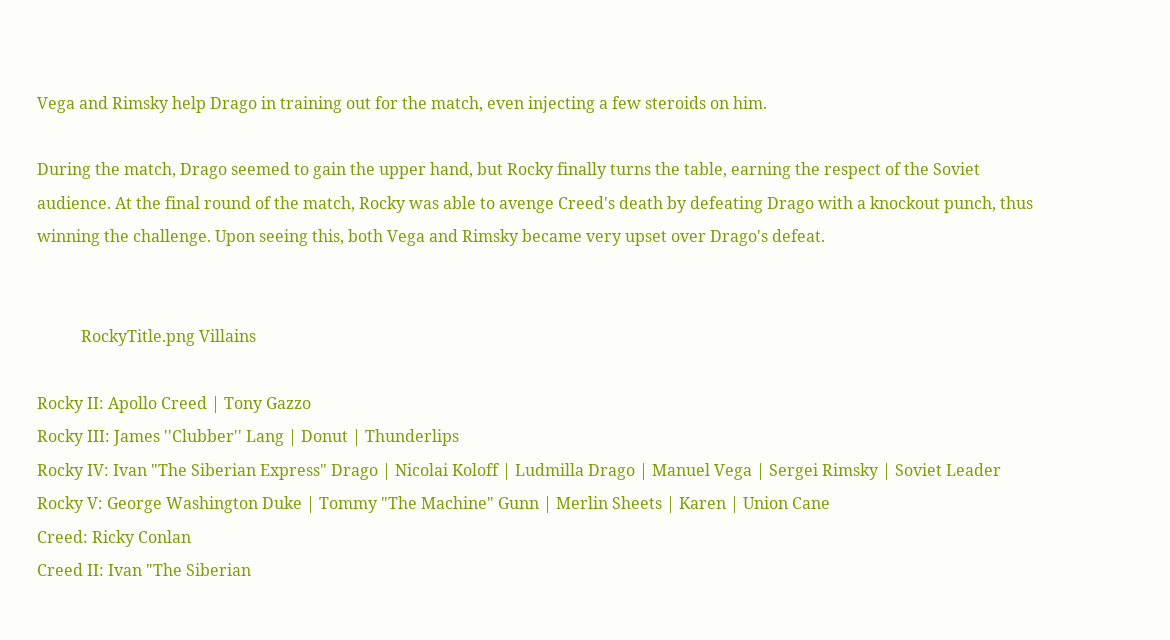Vega and Rimsky help Drago in training out for the match, even injecting a few steroids on him.

During the match, Drago seemed to gain the upper hand, but Rocky finally turns the table, earning the respect of the Soviet audience. At the final round of the match, Rocky was able to avenge Creed's death by defeating Drago with a knockout punch, thus winning the challenge. Upon seeing this, both Vega and Rimsky became very upset over Drago's defeat.


           RockyTitle.png Villains

Rocky II: Apollo Creed | Tony Gazzo
Rocky III: James ''Clubber'' Lang | Donut | Thunderlips
Rocky IV: Ivan "The Siberian Express" Drago | Nicolai Koloff | Ludmilla Drago | Manuel Vega | Sergei Rimsky | Soviet Leader
Rocky V: George Washington Duke | Tommy "The Machine" Gunn | Merlin Sheets | Karen | Union Cane
Creed: Ricky Conlan
Creed II: Ivan "The Siberian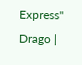Express" Drago |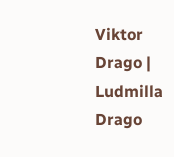Viktor Drago | Ludmilla Drago